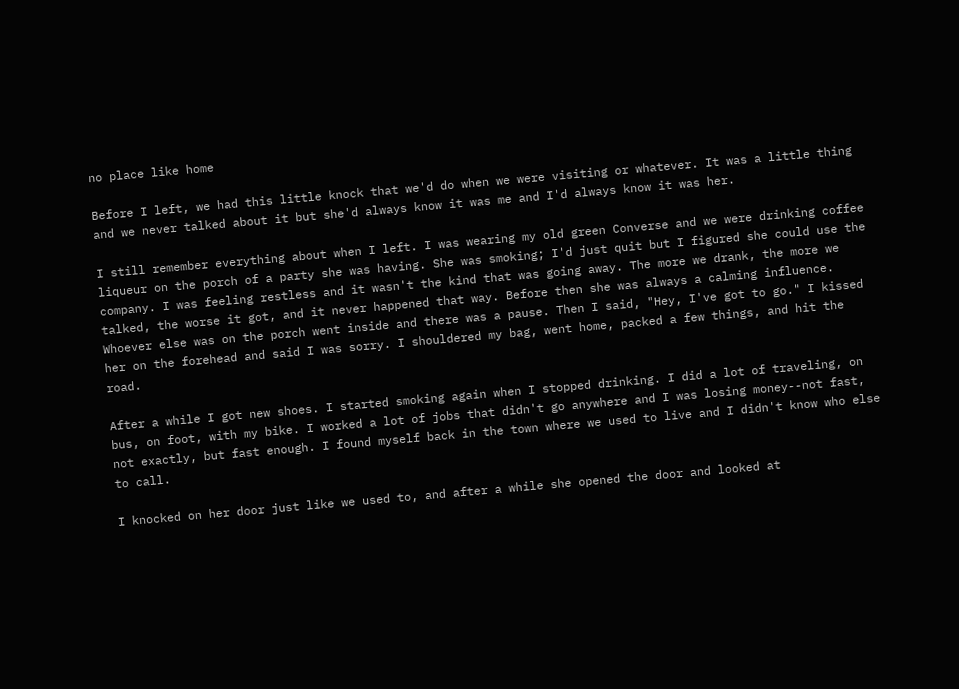no place like home

Before I left, we had this little knock that we'd do when we were visiting or whatever. It was a little thing and we never talked about it but she'd always know it was me and I'd always know it was her.

I still remember everything about when I left. I was wearing my old green Converse and we were drinking coffee liqueur on the porch of a party she was having. She was smoking; I'd just quit but I figured she could use the company. I was feeling restless and it wasn't the kind that was going away. The more we drank, the more we talked, the worse it got, and it never happened that way. Before then she was always a calming influence. Whoever else was on the porch went inside and there was a pause. Then I said, "Hey, I've got to go." I kissed her on the forehead and said I was sorry. I shouldered my bag, went home, packed a few things, and hit the road.

After a while I got new shoes. I started smoking again when I stopped drinking. I did a lot of traveling, on bus, on foot, with my bike. I worked a lot of jobs that didn't go anywhere and I was losing money--not fast, not exactly, but fast enough. I found myself back in the town where we used to live and I didn't know who else to call.

I knocked on her door just like we used to, and after a while she opened the door and looked at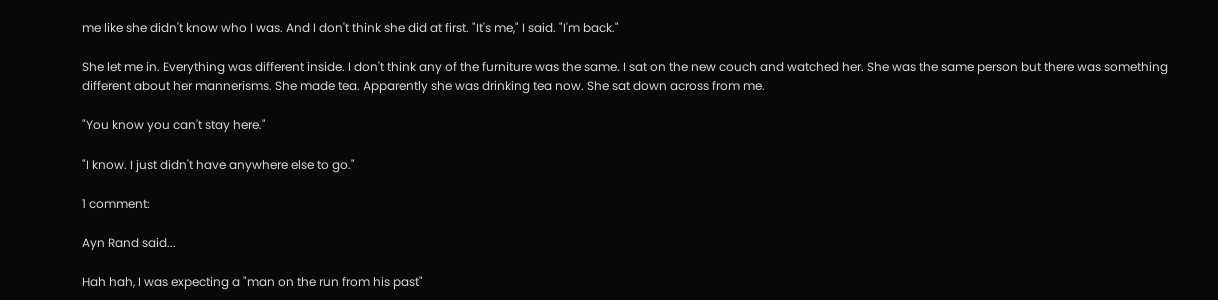me like she didn't know who I was. And I don't think she did at first. "It's me," I said. "I'm back."

She let me in. Everything was different inside. I don't think any of the furniture was the same. I sat on the new couch and watched her. She was the same person but there was something different about her mannerisms. She made tea. Apparently she was drinking tea now. She sat down across from me.

"You know you can't stay here."

"I know. I just didn't have anywhere else to go."

1 comment:

Ayn Rand said...

Hah hah, I was expecting a "man on the run from his past"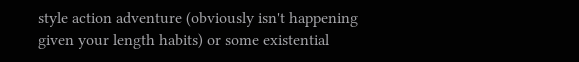style action adventure (obviously isn't happening given your length habits) or some existential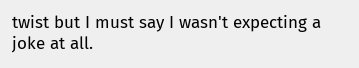twist but I must say I wasn't expecting a joke at all.